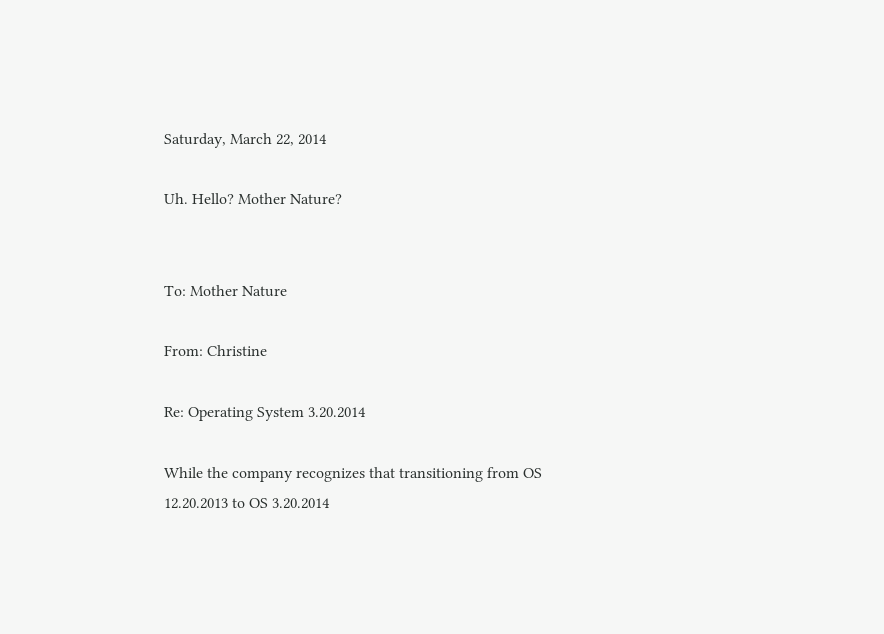Saturday, March 22, 2014

Uh. Hello? Mother Nature?


To: Mother Nature

From: Christine

Re: Operating System 3.20.2014

While the company recognizes that transitioning from OS 12.20.2013 to OS 3.20.2014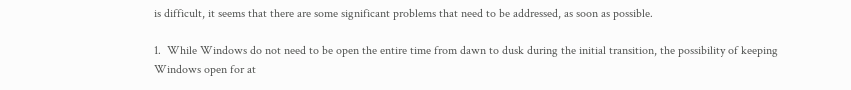is difficult, it seems that there are some significant problems that need to be addressed, as soon as possible.

1.  While Windows do not need to be open the entire time from dawn to dusk during the initial transition, the possibility of keeping Windows open for at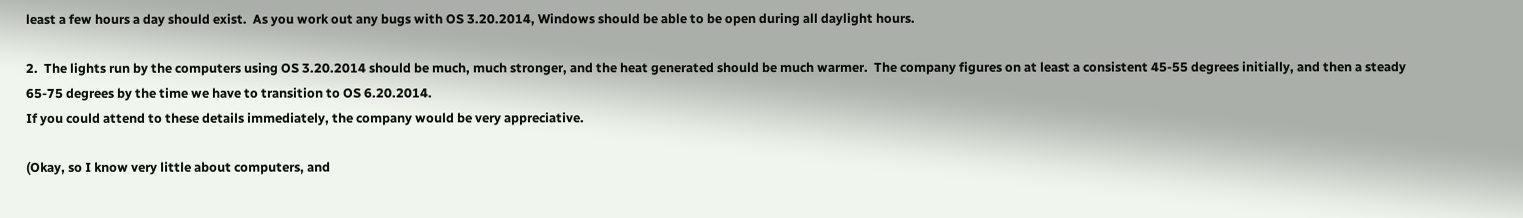least a few hours a day should exist.  As you work out any bugs with OS 3.20.2014, Windows should be able to be open during all daylight hours.

2.  The lights run by the computers using OS 3.20.2014 should be much, much stronger, and the heat generated should be much warmer.  The company figures on at least a consistent 45-55 degrees initially, and then a steady 65-75 degrees by the time we have to transition to OS 6.20.2014.
If you could attend to these details immediately, the company would be very appreciative.

(Okay, so I know very little about computers, and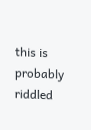this is probably riddled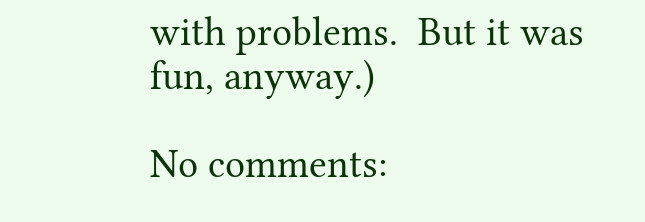with problems.  But it was fun, anyway.)

No comments: